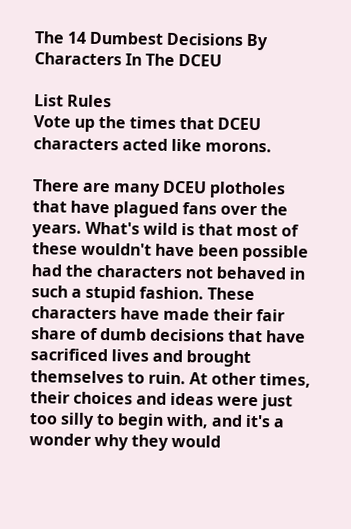The 14 Dumbest Decisions By Characters In The DCEU

List Rules
Vote up the times that DCEU characters acted like morons.

There are many DCEU plotholes that have plagued fans over the years. What's wild is that most of these wouldn't have been possible had the characters not behaved in such a stupid fashion. These characters have made their fair share of dumb decisions that have sacrificed lives and brought themselves to ruin. At other times, their choices and ideas were just too silly to begin with, and it's a wonder why they would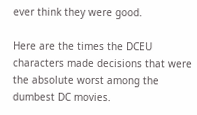ever think they were good.

Here are the times the DCEU characters made decisions that were the absolute worst among the dumbest DC movies.